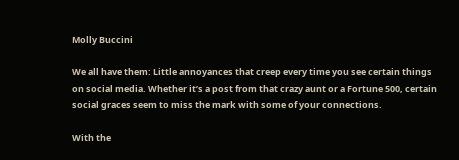Molly Buccini

We all have them: Little annoyances that creep every time you see certain things on social media. Whether it’s a post from that crazy aunt or a Fortune 500, certain social graces seem to miss the mark with some of your connections.

With the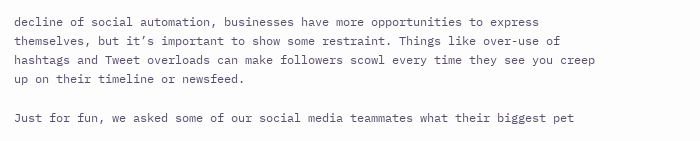decline of social automation, businesses have more opportunities to express themselves, but it’s important to show some restraint. Things like over-use of hashtags and Tweet overloads can make followers scowl every time they see you creep up on their timeline or newsfeed.

Just for fun, we asked some of our social media teammates what their biggest pet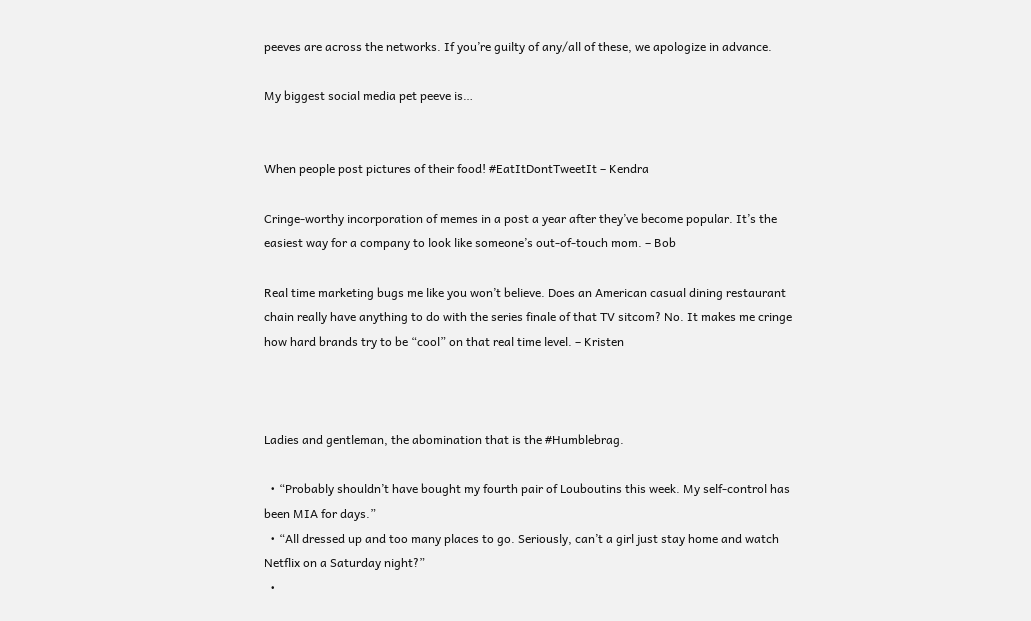peeves are across the networks. If you’re guilty of any/all of these, we apologize in advance.

My biggest social media pet peeve is…


When people post pictures of their food! #EatItDontTweetIt – Kendra

Cringe-worthy incorporation of memes in a post a year after they’ve become popular. It’s the easiest way for a company to look like someone’s out-of-touch mom. – Bob

Real time marketing bugs me like you won’t believe. Does an American casual dining restaurant chain really have anything to do with the series finale of that TV sitcom? No. It makes me cringe how hard brands try to be “cool” on that real time level. – Kristen



Ladies and gentleman, the abomination that is the #Humblebrag.

  • “Probably shouldn’t have bought my fourth pair of Louboutins this week. My self-control has been MIA for days.”
  • “All dressed up and too many places to go. Seriously, can’t a girl just stay home and watch Netflix on a Saturday night?”
  •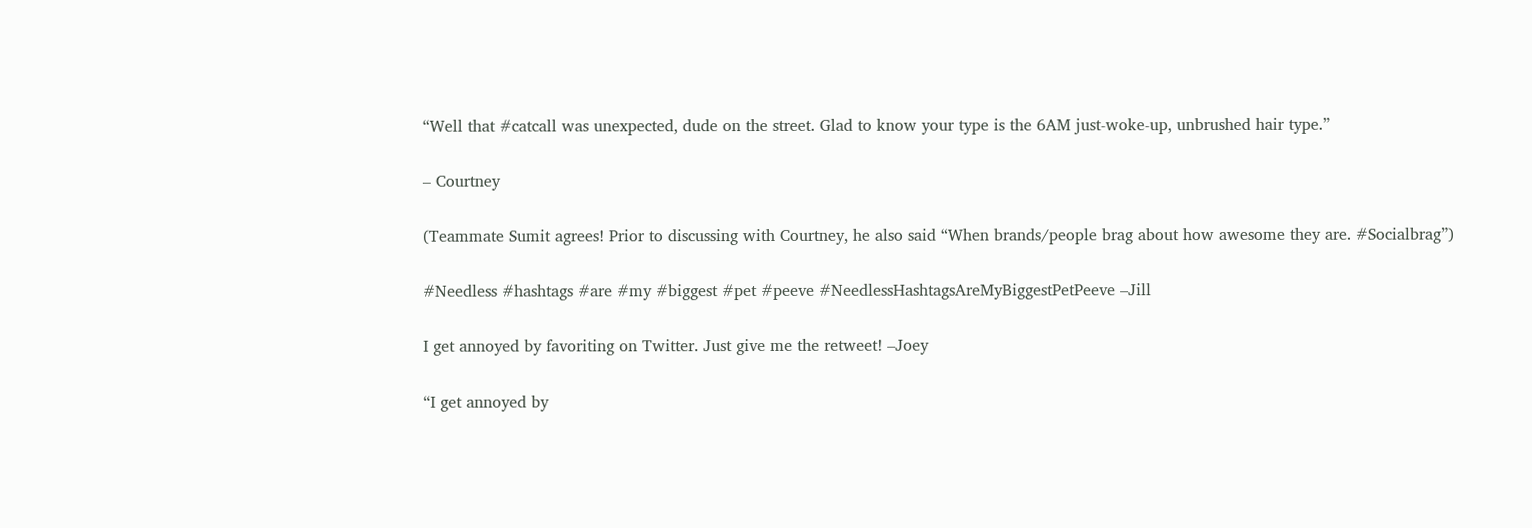“Well that #catcall was unexpected, dude on the street. Glad to know your type is the 6AM just-woke-up, unbrushed hair type.”

– Courtney

(Teammate Sumit agrees! Prior to discussing with Courtney, he also said “When brands/people brag about how awesome they are. #Socialbrag”)

#Needless #hashtags #are #my #biggest #pet #peeve #NeedlessHashtagsAreMyBiggestPetPeeve –Jill

I get annoyed by favoriting on Twitter. Just give me the retweet! –Joey

“I get annoyed by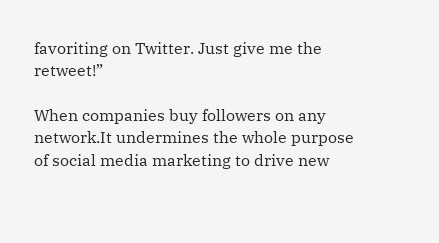favoriting on Twitter. Just give me the retweet!”

When companies buy followers on any network.It undermines the whole purpose of social media marketing to drive new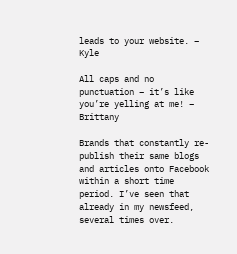leads to your website. – Kyle

All caps and no punctuation – it’s like you’re yelling at me! – Brittany

Brands that constantly re-publish their same blogs and articles onto Facebook within a short time period. I’ve seen that already in my newsfeed, several times over.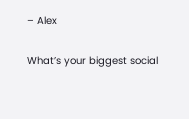– Alex

What’s your biggest social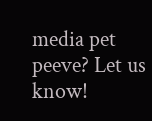media pet peeve? Let us know!